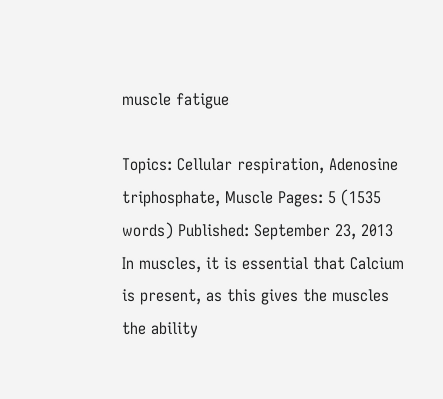muscle fatigue

Topics: Cellular respiration, Adenosine triphosphate, Muscle Pages: 5 (1535 words) Published: September 23, 2013
In muscles, it is essential that Calcium is present, as this gives the muscles the ability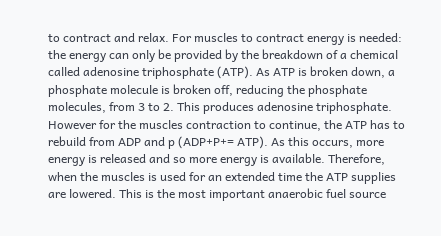to contract and relax. For muscles to contract energy is needed: the energy can only be provided by the breakdown of a chemical called adenosine triphosphate (ATP). As ATP is broken down, a phosphate molecule is broken off, reducing the phosphate molecules, from 3 to 2. This produces adenosine triphosphate. However for the muscles contraction to continue, the ATP has to rebuild from ADP and p (ADP+P+= ATP). As this occurs, more energy is released and so more energy is available. Therefore, when the muscles is used for an extended time the ATP supplies are lowered. This is the most important anaerobic fuel source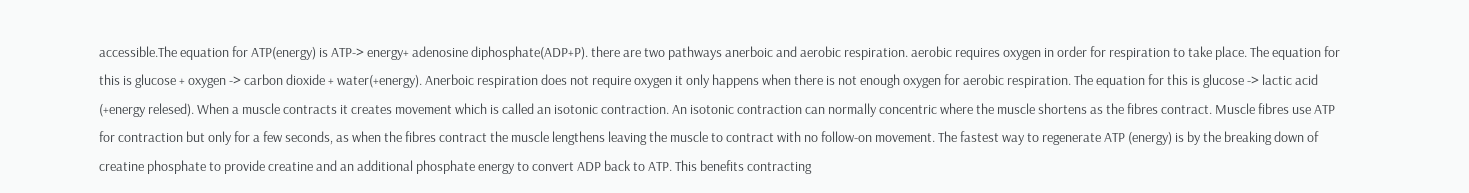accessible.The equation for ATP(energy) is ATP-> energy+ adenosine diphosphate(ADP+P). there are two pathways anerboic and aerobic respiration. aerobic requires oxygen in order for respiration to take place. The equation for this is glucose + oxygen -> carbon dioxide + water(+energy). Anerboic respiration does not require oxygen it only happens when there is not enough oxygen for aerobic respiration. The equation for this is glucose -> lactic acid (+energy relesed). When a muscle contracts it creates movement which is called an isotonic contraction. An isotonic contraction can normally concentric where the muscle shortens as the fibres contract. Muscle fibres use ATP for contraction but only for a few seconds, as when the fibres contract the muscle lengthens leaving the muscle to contract with no follow-on movement. The fastest way to regenerate ATP (energy) is by the breaking down of creatine phosphate to provide creatine and an additional phosphate energy to convert ADP back to ATP. This benefits contracting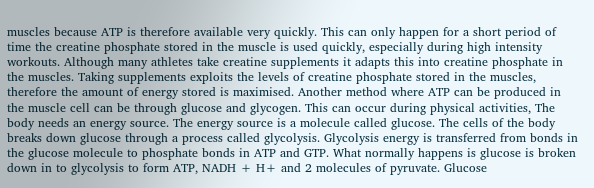muscles because ATP is therefore available very quickly. This can only happen for a short period of time the creatine phosphate stored in the muscle is used quickly, especially during high intensity workouts. Although many athletes take creatine supplements it adapts this into creatine phosphate in the muscles. Taking supplements exploits the levels of creatine phosphate stored in the muscles, therefore the amount of energy stored is maximised. Another method where ATP can be produced in the muscle cell can be through glucose and glycogen. This can occur during physical activities, The body needs an energy source. The energy source is a molecule called glucose. The cells of the body breaks down glucose through a process called glycolysis. Glycolysis energy is transferred from bonds in the glucose molecule to phosphate bonds in ATP and GTP. What normally happens is glucose is broken down in to glycolysis to form ATP, NADH + H+ and 2 molecules of pyruvate. Glucose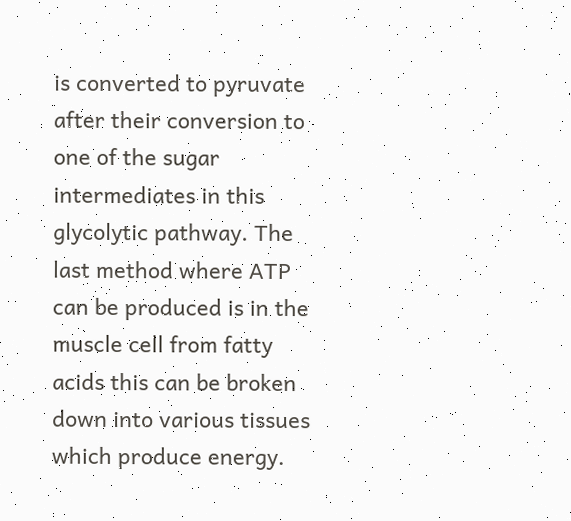is converted to pyruvate after their conversion to one of the sugar intermediates in this glycolytic pathway. The last method where ATP can be produced is in the muscle cell from fatty acids this can be broken down into various tissues which produce energy.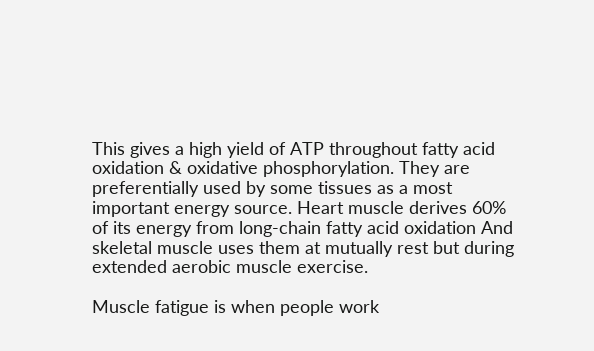This gives a high yield of ATP throughout fatty acid oxidation & oxidative phosphorylation. They are preferentially used by some tissues as a most important energy source. Heart muscle derives 60% of its energy from long-chain fatty acid oxidation And skeletal muscle uses them at mutually rest but during extended aerobic muscle exercise.

Muscle fatigue is when people work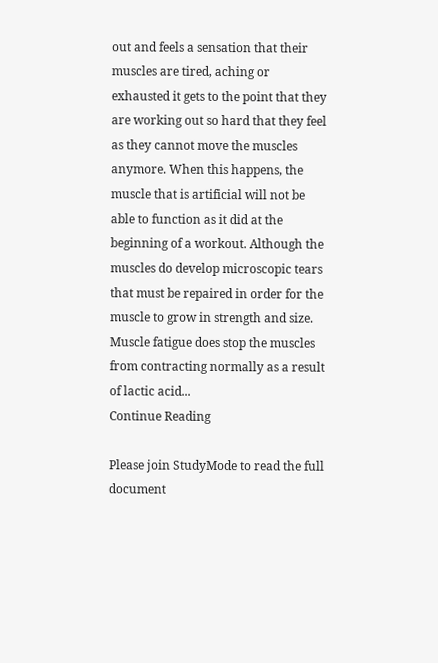out and feels a sensation that their muscles are tired, aching or exhausted it gets to the point that they are working out so hard that they feel as they cannot move the muscles anymore. When this happens, the muscle that is artificial will not be able to function as it did at the beginning of a workout. Although the muscles do develop microscopic tears that must be repaired in order for the muscle to grow in strength and size. Muscle fatigue does stop the muscles from contracting normally as a result of lactic acid...
Continue Reading

Please join StudyMode to read the full document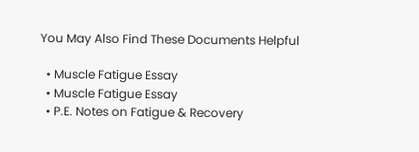You May Also Find These Documents Helpful

  • Muscle Fatigue Essay
  • Muscle Fatigue Essay
  • P.E. Notes on Fatigue & Recovery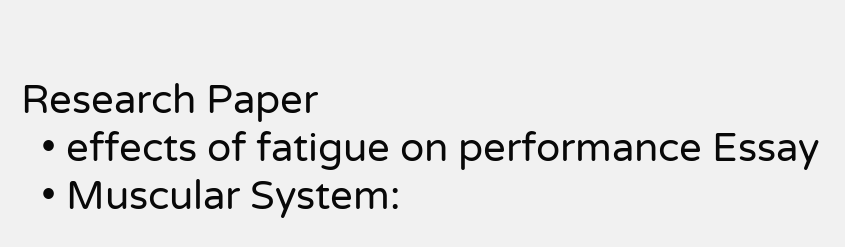Research Paper
  • effects of fatigue on performance Essay
  • Muscular System: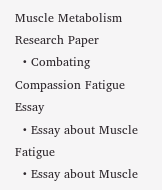Muscle Metabolism Research Paper
  • Combating Compassion Fatigue Essay
  • Essay about Muscle Fatigue
  • Essay about Muscle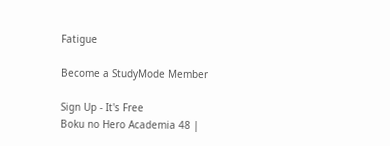Fatigue

Become a StudyMode Member

Sign Up - It's Free
Boku no Hero Academia 48 |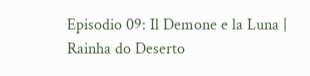Episodio 09: Il Demone e la Luna | Rainha do Deserto